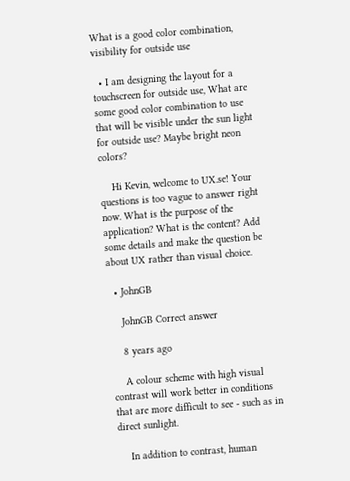What is a good color combination, visibility for outside use

  • I am designing the layout for a touchscreen for outside use, What are some good color combination to use that will be visible under the sun light for outside use? Maybe bright neon colors?

    Hi Kevin, welcome to UX.se! Your questions is too vague to answer right now. What is the purpose of the application? What is the content? Add some details and make the question be about UX rather than visual choice.

  • JohnGB

    JohnGB Correct answer

    8 years ago

    A colour scheme with high visual contrast will work better in conditions that are more difficult to see - such as in direct sunlight.

    In addition to contrast, human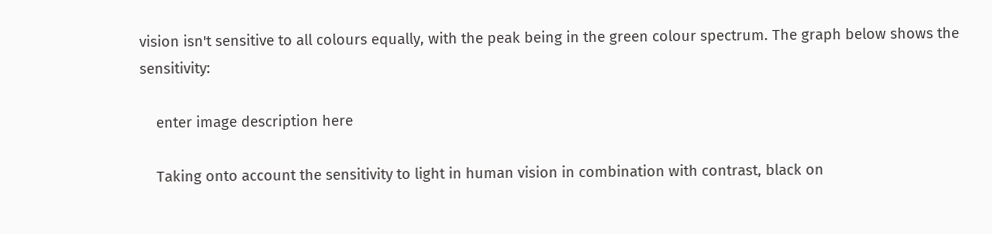vision isn't sensitive to all colours equally, with the peak being in the green colour spectrum. The graph below shows the sensitivity:

    enter image description here

    Taking onto account the sensitivity to light in human vision in combination with contrast, black on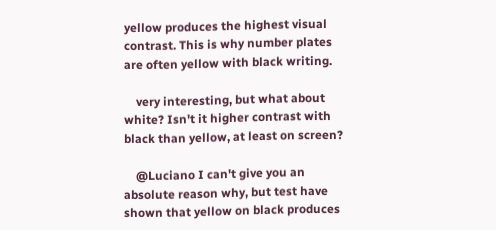yellow produces the highest visual contrast. This is why number plates are often yellow with black writing.

    very interesting, but what about white? Isn't it higher contrast with black than yellow, at least on screen?

    @Luciano I can't give you an absolute reason why, but test have shown that yellow on black produces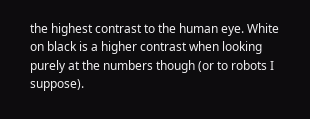the highest contrast to the human eye. White on black is a higher contrast when looking purely at the numbers though (or to robots I suppose).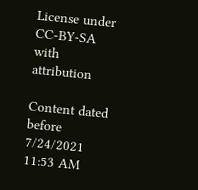License under CC-BY-SA with attribution

Content dated before 7/24/2021 11:53 AM